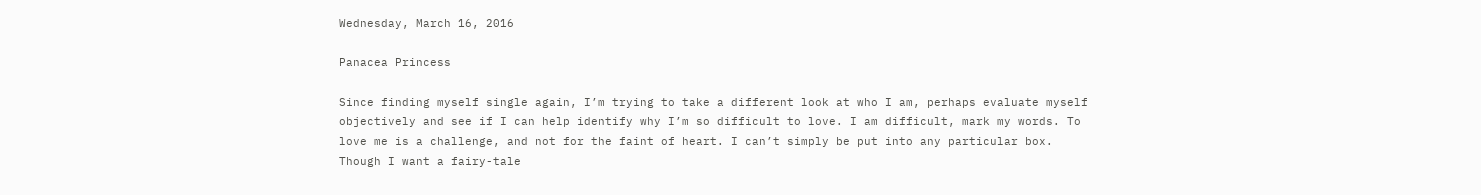Wednesday, March 16, 2016

Panacea Princess

Since finding myself single again, I’m trying to take a different look at who I am, perhaps evaluate myself objectively and see if I can help identify why I’m so difficult to love. I am difficult, mark my words. To love me is a challenge, and not for the faint of heart. I can’t simply be put into any particular box. Though I want a fairy-tale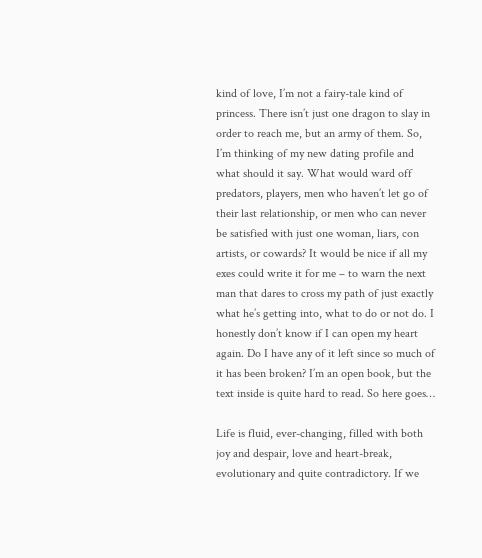kind of love, I’m not a fairy-tale kind of princess. There isn’t just one dragon to slay in order to reach me, but an army of them. So, I’m thinking of my new dating profile and what should it say. What would ward off predators, players, men who haven’t let go of their last relationship, or men who can never be satisfied with just one woman, liars, con artists, or cowards? It would be nice if all my exes could write it for me – to warn the next man that dares to cross my path of just exactly what he’s getting into, what to do or not do. I honestly don’t know if I can open my heart again. Do I have any of it left since so much of it has been broken? I’m an open book, but the text inside is quite hard to read. So here goes…

Life is fluid, ever-changing, filled with both joy and despair, love and heart-break, evolutionary and quite contradictory. If we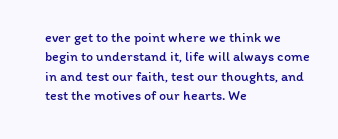ever get to the point where we think we begin to understand it, life will always come in and test our faith, test our thoughts, and test the motives of our hearts. We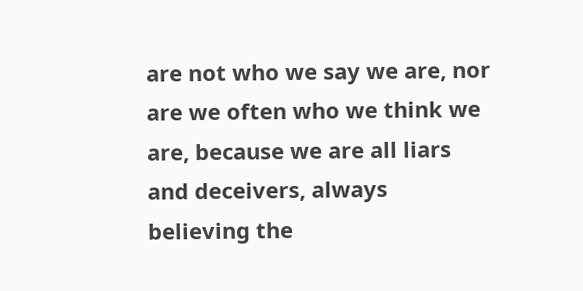are not who we say we are, nor are we often who we think we are, because we are all liars and deceivers, always believing the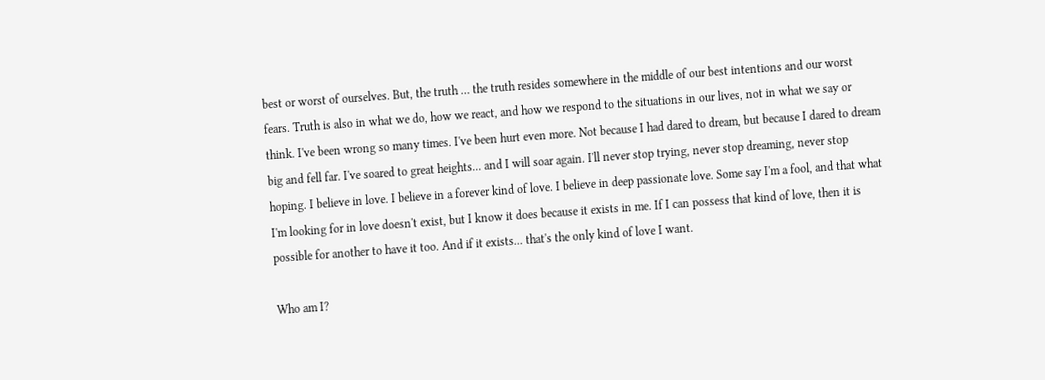best or worst of ourselves. But, the truth … the truth resides somewhere in the middle of our best intentions and our worst fears. Truth is also in what we do, how we react, and how we respond to the situations in our lives, not in what we say or think. I've been wrong so many times. I've been hurt even more. Not because I had dared to dream, but because I dared to dream big and fell far. I've soared to great heights... and I will soar again. I'll never stop trying, never stop dreaming, never stop hoping. I believe in love. I believe in a forever kind of love. I believe in deep passionate love. Some say I'm a fool, and that what I'm looking for in love doesn't exist, but I know it does because it exists in me. If I can possess that kind of love, then it is possible for another to have it too. And if it exists... that's the only kind of love I want.

Who am I?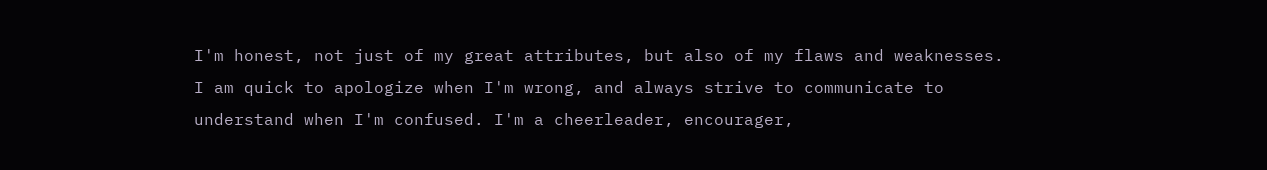I'm honest, not just of my great attributes, but also of my flaws and weaknesses. I am quick to apologize when I'm wrong, and always strive to communicate to understand when I'm confused. I'm a cheerleader, encourager,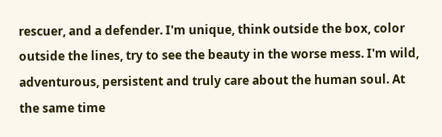rescuer, and a defender. I'm unique, think outside the box, color outside the lines, try to see the beauty in the worse mess. I'm wild, adventurous, persistent and truly care about the human soul. At the same time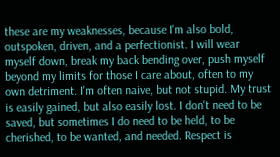these are my weaknesses, because I'm also bold, outspoken, driven, and a perfectionist. I will wear myself down, break my back bending over, push myself beyond my limits for those I care about, often to my own detriment. I'm often naive, but not stupid. My trust is easily gained, but also easily lost. I don't need to be saved, but sometimes I do need to be held, to be cherished, to be wanted, and needed. Respect is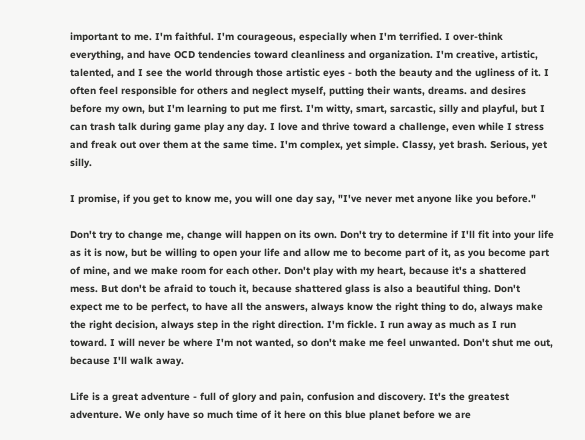important to me. I'm faithful. I'm courageous, especially when I'm terrified. I over-think everything, and have OCD tendencies toward cleanliness and organization. I'm creative, artistic, talented, and I see the world through those artistic eyes - both the beauty and the ugliness of it. I often feel responsible for others and neglect myself, putting their wants, dreams. and desires before my own, but I'm learning to put me first. I'm witty, smart, sarcastic, silly and playful, but I can trash talk during game play any day. I love and thrive toward a challenge, even while I stress and freak out over them at the same time. I'm complex, yet simple. Classy, yet brash. Serious, yet silly.

I promise, if you get to know me, you will one day say, "I've never met anyone like you before."

Don't try to change me, change will happen on its own. Don't try to determine if I'll fit into your life as it is now, but be willing to open your life and allow me to become part of it, as you become part of mine, and we make room for each other. Don't play with my heart, because it's a shattered mess. But don't be afraid to touch it, because shattered glass is also a beautiful thing. Don't expect me to be perfect, to have all the answers, always know the right thing to do, always make the right decision, always step in the right direction. I'm fickle. I run away as much as I run toward. I will never be where I'm not wanted, so don't make me feel unwanted. Don't shut me out, because I'll walk away.

Life is a great adventure - full of glory and pain, confusion and discovery. It's the greatest adventure. We only have so much time of it here on this blue planet before we are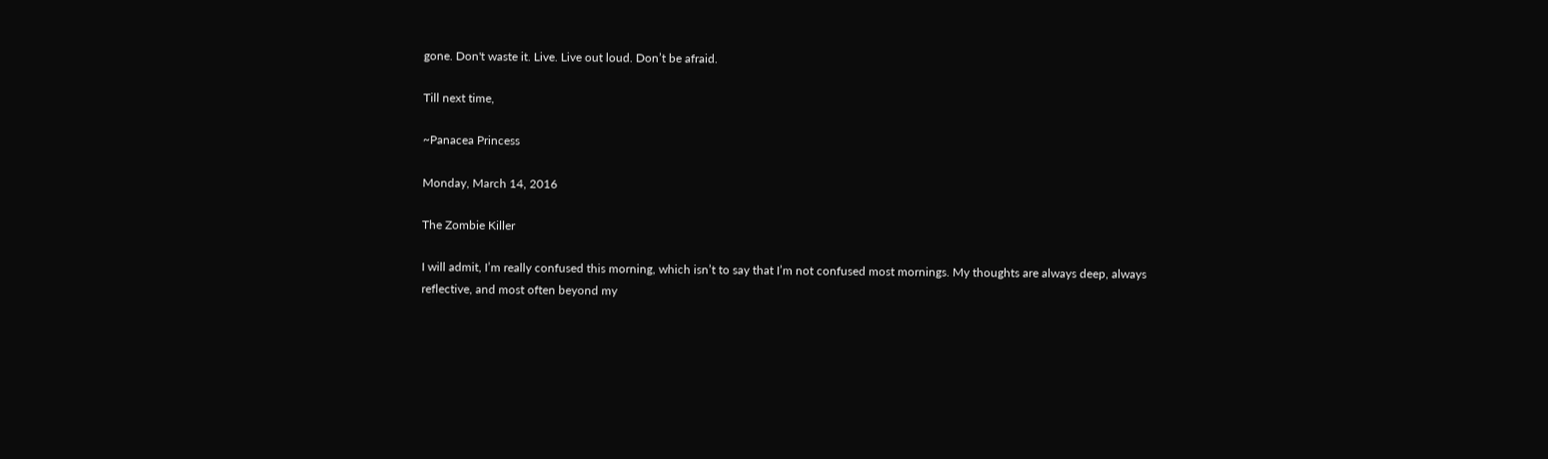gone. Don't waste it. Live. Live out loud. Don’t be afraid.

Till next time,

~Panacea Princess

Monday, March 14, 2016

The Zombie Killer

I will admit, I’m really confused this morning, which isn’t to say that I’m not confused most mornings. My thoughts are always deep, always reflective, and most often beyond my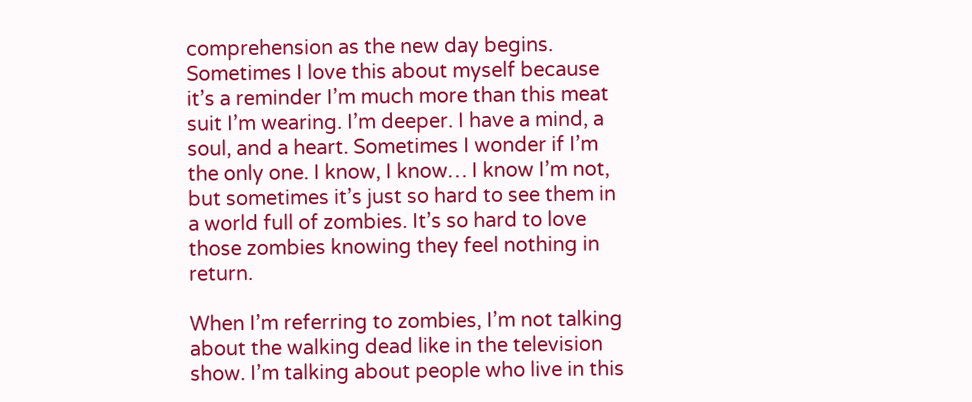comprehension as the new day begins. Sometimes I love this about myself because it’s a reminder I’m much more than this meat suit I’m wearing. I’m deeper. I have a mind, a soul, and a heart. Sometimes I wonder if I’m the only one. I know, I know… I know I’m not, but sometimes it’s just so hard to see them in a world full of zombies. It’s so hard to love those zombies knowing they feel nothing in return.

When I’m referring to zombies, I’m not talking about the walking dead like in the television show. I’m talking about people who live in this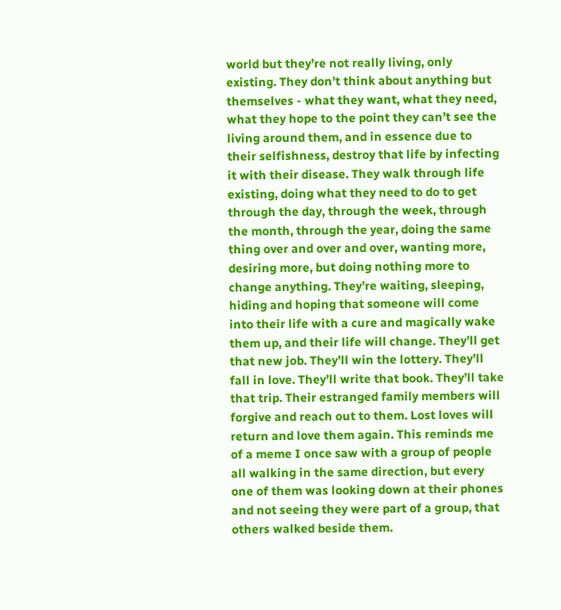world but they’re not really living, only existing. They don’t think about anything but themselves - what they want, what they need, what they hope to the point they can’t see the living around them, and in essence due to their selfishness, destroy that life by infecting it with their disease. They walk through life existing, doing what they need to do to get through the day, through the week, through the month, through the year, doing the same thing over and over and over, wanting more, desiring more, but doing nothing more to change anything. They’re waiting, sleeping, hiding and hoping that someone will come into their life with a cure and magically wake them up, and their life will change. They’ll get that new job. They’ll win the lottery. They’ll fall in love. They’ll write that book. They’ll take that trip. Their estranged family members will forgive and reach out to them. Lost loves will return and love them again. This reminds me of a meme I once saw with a group of people all walking in the same direction, but every one of them was looking down at their phones and not seeing they were part of a group, that others walked beside them.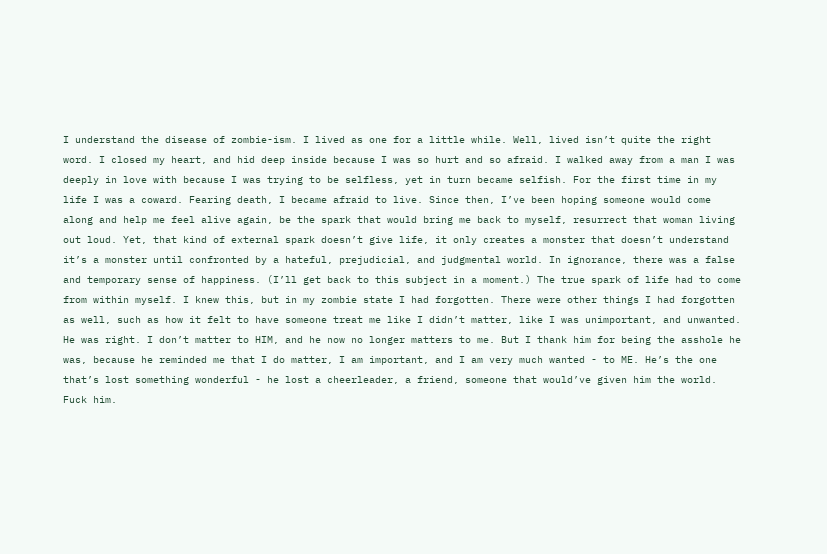I understand the disease of zombie-ism. I lived as one for a little while. Well, lived isn’t quite the right word. I closed my heart, and hid deep inside because I was so hurt and so afraid. I walked away from a man I was deeply in love with because I was trying to be selfless, yet in turn became selfish. For the first time in my life I was a coward. Fearing death, I became afraid to live. Since then, I’ve been hoping someone would come along and help me feel alive again, be the spark that would bring me back to myself, resurrect that woman living out loud. Yet, that kind of external spark doesn’t give life, it only creates a monster that doesn’t understand it’s a monster until confronted by a hateful, prejudicial, and judgmental world. In ignorance, there was a false and temporary sense of happiness. (I’ll get back to this subject in a moment.) The true spark of life had to come from within myself. I knew this, but in my zombie state I had forgotten. There were other things I had forgotten as well, such as how it felt to have someone treat me like I didn’t matter, like I was unimportant, and unwanted. He was right. I don’t matter to HIM, and he now no longer matters to me. But I thank him for being the asshole he was, because he reminded me that I do matter, I am important, and I am very much wanted - to ME. He’s the one that’s lost something wonderful - he lost a cheerleader, a friend, someone that would’ve given him the world. Fuck him.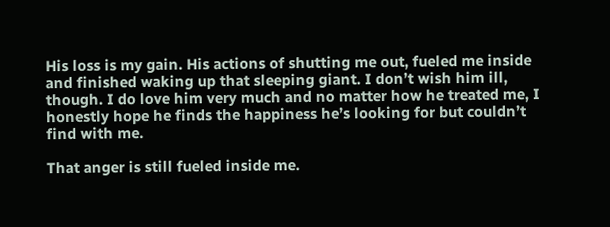His loss is my gain. His actions of shutting me out, fueled me inside and finished waking up that sleeping giant. I don’t wish him ill, though. I do love him very much and no matter how he treated me, I honestly hope he finds the happiness he’s looking for but couldn’t find with me.

That anger is still fueled inside me.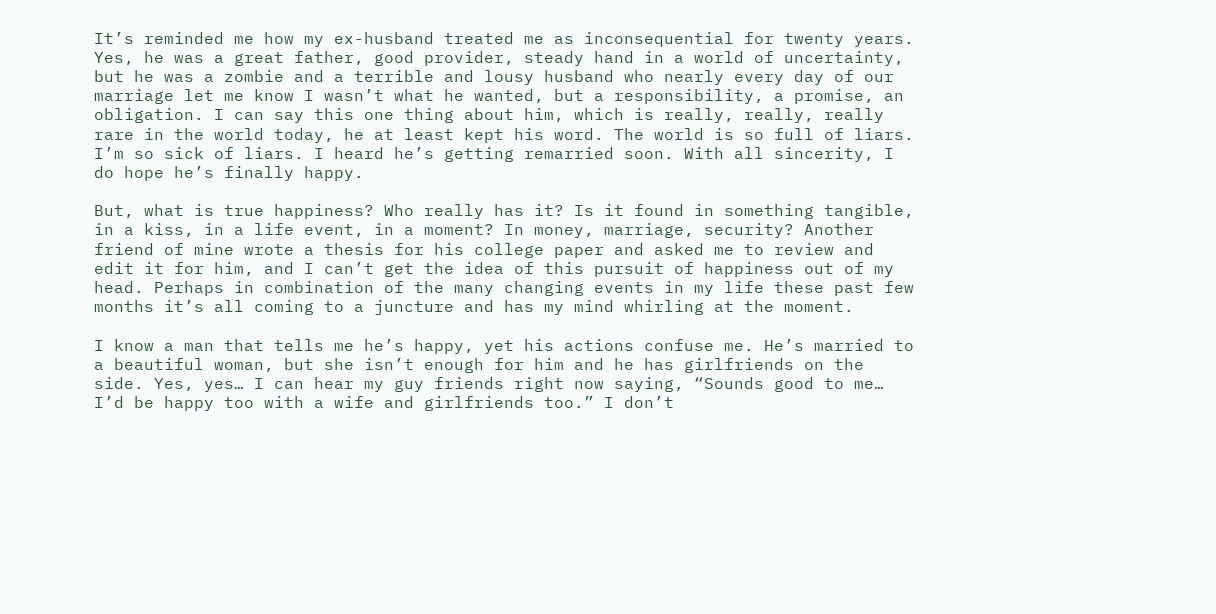It’s reminded me how my ex-husband treated me as inconsequential for twenty years. Yes, he was a great father, good provider, steady hand in a world of uncertainty, but he was a zombie and a terrible and lousy husband who nearly every day of our marriage let me know I wasn’t what he wanted, but a responsibility, a promise, an obligation. I can say this one thing about him, which is really, really, really rare in the world today, he at least kept his word. The world is so full of liars. I’m so sick of liars. I heard he’s getting remarried soon. With all sincerity, I do hope he’s finally happy.

But, what is true happiness? Who really has it? Is it found in something tangible, in a kiss, in a life event, in a moment? In money, marriage, security? Another friend of mine wrote a thesis for his college paper and asked me to review and edit it for him, and I can’t get the idea of this pursuit of happiness out of my head. Perhaps in combination of the many changing events in my life these past few months it’s all coming to a juncture and has my mind whirling at the moment.

I know a man that tells me he’s happy, yet his actions confuse me. He’s married to a beautiful woman, but she isn’t enough for him and he has girlfriends on the side. Yes, yes… I can hear my guy friends right now saying, “Sounds good to me… I’d be happy too with a wife and girlfriends too.” I don’t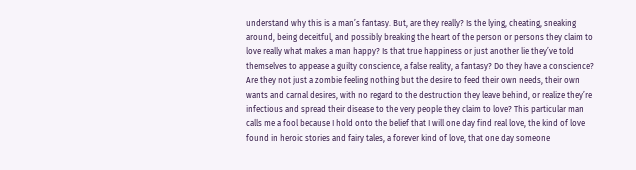understand why this is a man’s fantasy. But, are they really? Is the lying, cheating, sneaking around, being deceitful, and possibly breaking the heart of the person or persons they claim to love really what makes a man happy? Is that true happiness or just another lie they’ve told themselves to appease a guilty conscience, a false reality, a fantasy? Do they have a conscience? Are they not just a zombie feeling nothing but the desire to feed their own needs, their own wants and carnal desires, with no regard to the destruction they leave behind, or realize they’re infectious and spread their disease to the very people they claim to love? This particular man calls me a fool because I hold onto the belief that I will one day find real love, the kind of love found in heroic stories and fairy tales, a forever kind of love, that one day someone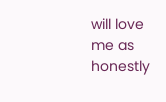will love me as honestly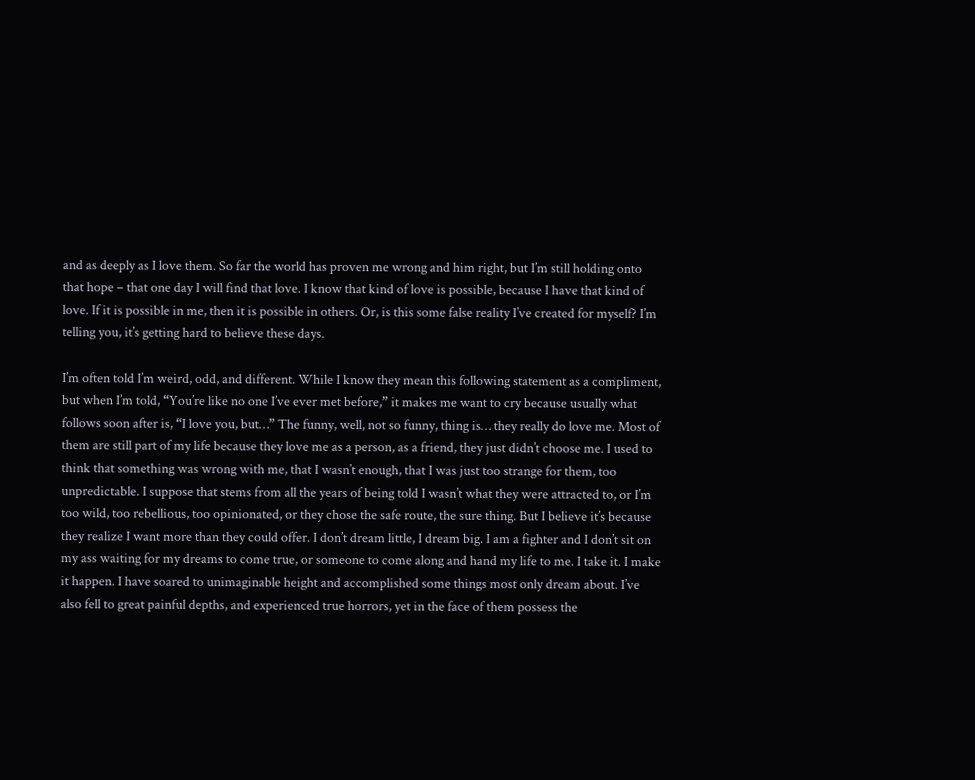and as deeply as I love them. So far the world has proven me wrong and him right, but I’m still holding onto that hope – that one day I will find that love. I know that kind of love is possible, because I have that kind of love. If it is possible in me, then it is possible in others. Or, is this some false reality I’ve created for myself? I’m telling you, it’s getting hard to believe these days.

I’m often told I’m weird, odd, and different. While I know they mean this following statement as a compliment, but when I’m told, “You’re like no one I’ve ever met before,” it makes me want to cry because usually what follows soon after is, “I love you, but…” The funny, well, not so funny, thing is… they really do love me. Most of them are still part of my life because they love me as a person, as a friend, they just didn’t choose me. I used to think that something was wrong with me, that I wasn’t enough, that I was just too strange for them, too unpredictable. I suppose that stems from all the years of being told I wasn’t what they were attracted to, or I’m too wild, too rebellious, too opinionated, or they chose the safe route, the sure thing. But I believe it’s because they realize I want more than they could offer. I don’t dream little, I dream big. I am a fighter and I don’t sit on my ass waiting for my dreams to come true, or someone to come along and hand my life to me. I take it. I make it happen. I have soared to unimaginable height and accomplished some things most only dream about. I’ve also fell to great painful depths, and experienced true horrors, yet in the face of them possess the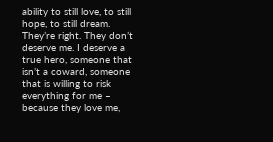ability to still love, to still hope, to still dream. They’re right. They don’t deserve me. I deserve a true hero, someone that isn’t a coward, someone that is willing to risk everything for me – because they love me,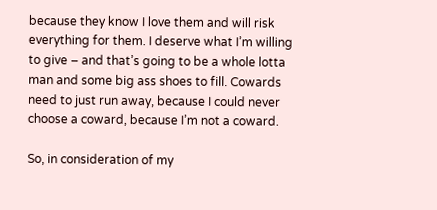because they know I love them and will risk everything for them. I deserve what I’m willing to give – and that’s going to be a whole lotta man and some big ass shoes to fill. Cowards need to just run away, because I could never choose a coward, because I’m not a coward.

So, in consideration of my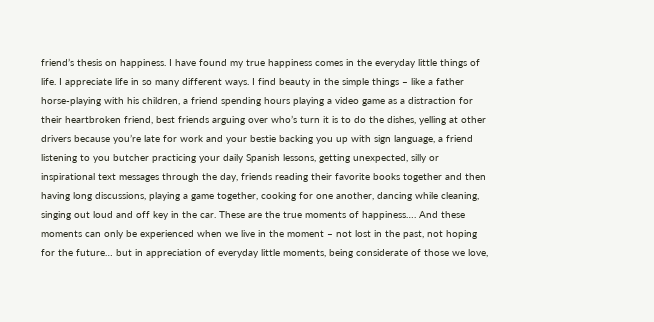friend’s thesis on happiness. I have found my true happiness comes in the everyday little things of life. I appreciate life in so many different ways. I find beauty in the simple things – like a father horse-playing with his children, a friend spending hours playing a video game as a distraction for their heartbroken friend, best friends arguing over who’s turn it is to do the dishes, yelling at other drivers because you’re late for work and your bestie backing you up with sign language, a friend listening to you butcher practicing your daily Spanish lessons, getting unexpected, silly or inspirational text messages through the day, friends reading their favorite books together and then having long discussions, playing a game together, cooking for one another, dancing while cleaning, singing out loud and off key in the car. These are the true moments of happiness…. And these moments can only be experienced when we live in the moment – not lost in the past, not hoping for the future… but in appreciation of everyday little moments, being considerate of those we love,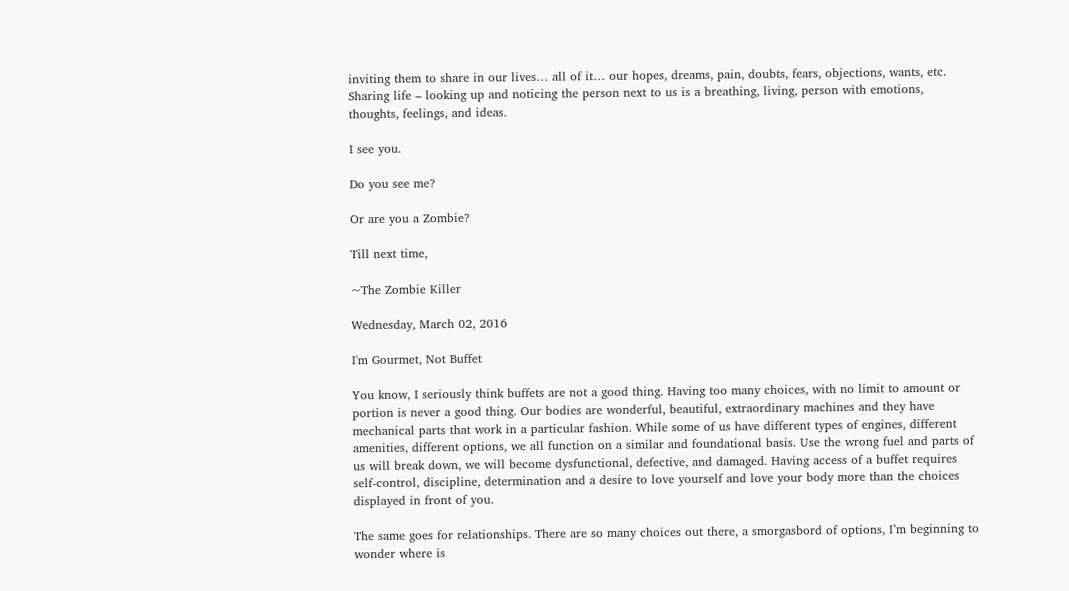inviting them to share in our lives… all of it… our hopes, dreams, pain, doubts, fears, objections, wants, etc. Sharing life – looking up and noticing the person next to us is a breathing, living, person with emotions, thoughts, feelings, and ideas.

I see you.

Do you see me?

Or are you a Zombie?

Till next time,

~The Zombie Killer

Wednesday, March 02, 2016

I'm Gourmet, Not Buffet

You know, I seriously think buffets are not a good thing. Having too many choices, with no limit to amount or portion is never a good thing. Our bodies are wonderful, beautiful, extraordinary machines and they have mechanical parts that work in a particular fashion. While some of us have different types of engines, different amenities, different options, we all function on a similar and foundational basis. Use the wrong fuel and parts of us will break down, we will become dysfunctional, defective, and damaged. Having access of a buffet requires self-control, discipline, determination and a desire to love yourself and love your body more than the choices displayed in front of you.

The same goes for relationships. There are so many choices out there, a smorgasbord of options, I’m beginning to wonder where is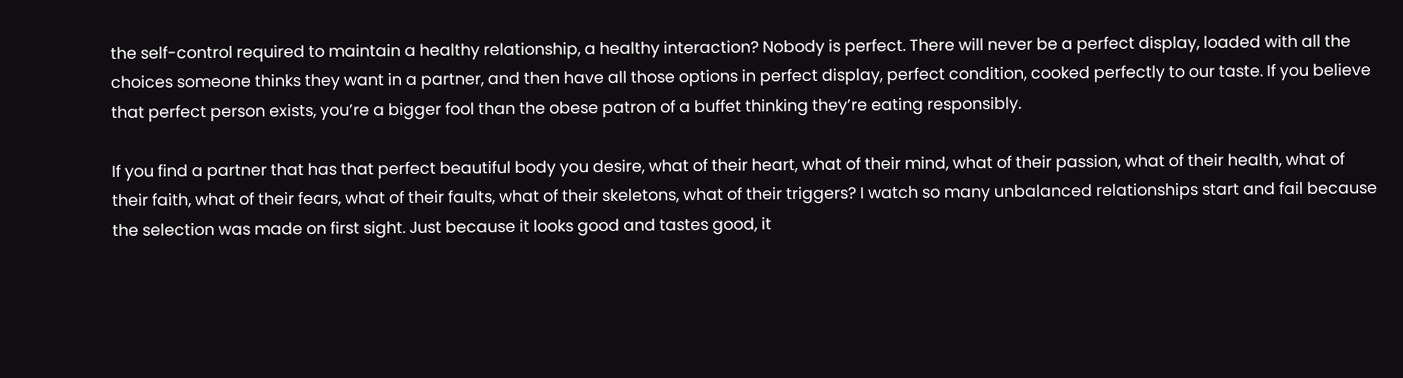the self-control required to maintain a healthy relationship, a healthy interaction? Nobody is perfect. There will never be a perfect display, loaded with all the choices someone thinks they want in a partner, and then have all those options in perfect display, perfect condition, cooked perfectly to our taste. If you believe that perfect person exists, you’re a bigger fool than the obese patron of a buffet thinking they’re eating responsibly.

If you find a partner that has that perfect beautiful body you desire, what of their heart, what of their mind, what of their passion, what of their health, what of their faith, what of their fears, what of their faults, what of their skeletons, what of their triggers? I watch so many unbalanced relationships start and fail because the selection was made on first sight. Just because it looks good and tastes good, it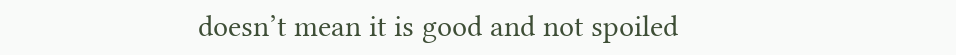doesn’t mean it is good and not spoiled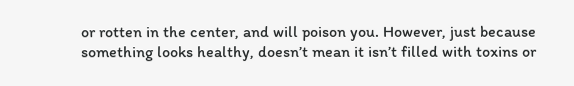or rotten in the center, and will poison you. However, just because something looks healthy, doesn’t mean it isn’t filled with toxins or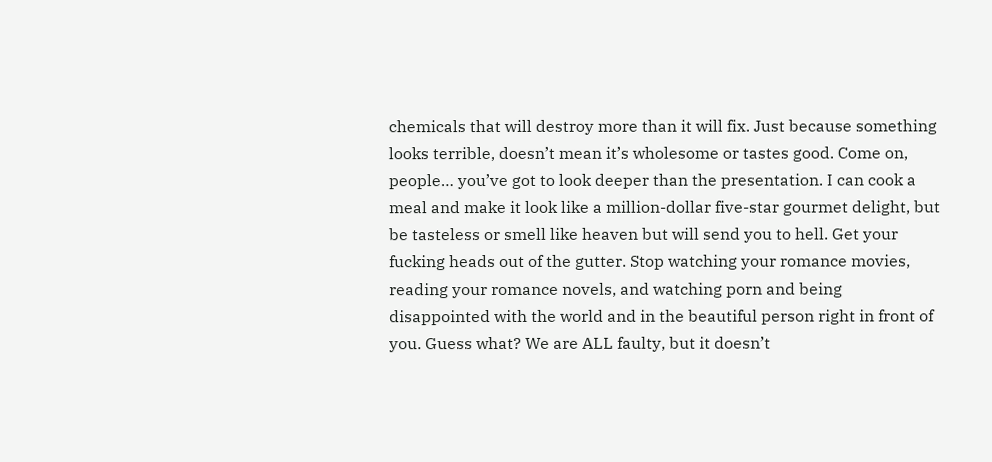chemicals that will destroy more than it will fix. Just because something looks terrible, doesn’t mean it’s wholesome or tastes good. Come on, people… you’ve got to look deeper than the presentation. I can cook a meal and make it look like a million-dollar five-star gourmet delight, but be tasteless or smell like heaven but will send you to hell. Get your fucking heads out of the gutter. Stop watching your romance movies, reading your romance novels, and watching porn and being disappointed with the world and in the beautiful person right in front of you. Guess what? We are ALL faulty, but it doesn’t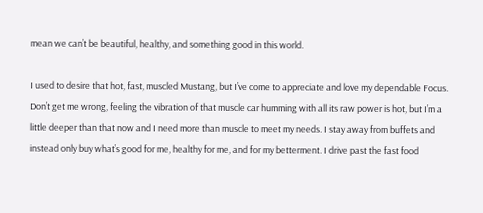mean we can’t be beautiful, healthy, and something good in this world.

I used to desire that hot, fast, muscled Mustang, but I’ve come to appreciate and love my dependable Focus. Don’t get me wrong, feeling the vibration of that muscle car humming with all its raw power is hot, but I’m a little deeper than that now and I need more than muscle to meet my needs. I stay away from buffets and instead only buy what’s good for me, healthy for me, and for my betterment. I drive past the fast food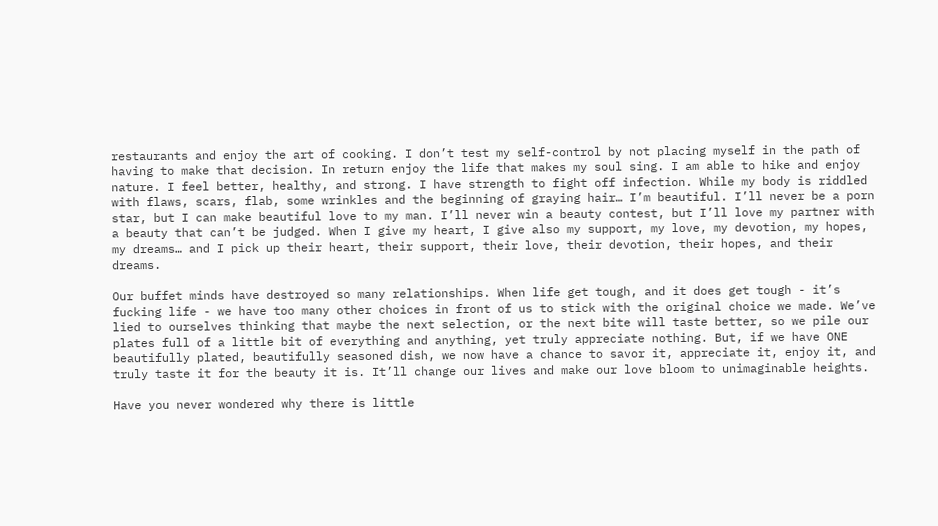restaurants and enjoy the art of cooking. I don’t test my self-control by not placing myself in the path of having to make that decision. In return enjoy the life that makes my soul sing. I am able to hike and enjoy nature. I feel better, healthy, and strong. I have strength to fight off infection. While my body is riddled with flaws, scars, flab, some wrinkles and the beginning of graying hair… I’m beautiful. I’ll never be a porn star, but I can make beautiful love to my man. I’ll never win a beauty contest, but I’ll love my partner with a beauty that can’t be judged. When I give my heart, I give also my support, my love, my devotion, my hopes, my dreams… and I pick up their heart, their support, their love, their devotion, their hopes, and their dreams.

Our buffet minds have destroyed so many relationships. When life get tough, and it does get tough - it’s fucking life - we have too many other choices in front of us to stick with the original choice we made. We’ve lied to ourselves thinking that maybe the next selection, or the next bite will taste better, so we pile our plates full of a little bit of everything and anything, yet truly appreciate nothing. But, if we have ONE beautifully plated, beautifully seasoned dish, we now have a chance to savor it, appreciate it, enjoy it, and truly taste it for the beauty it is. It’ll change our lives and make our love bloom to unimaginable heights.

Have you never wondered why there is little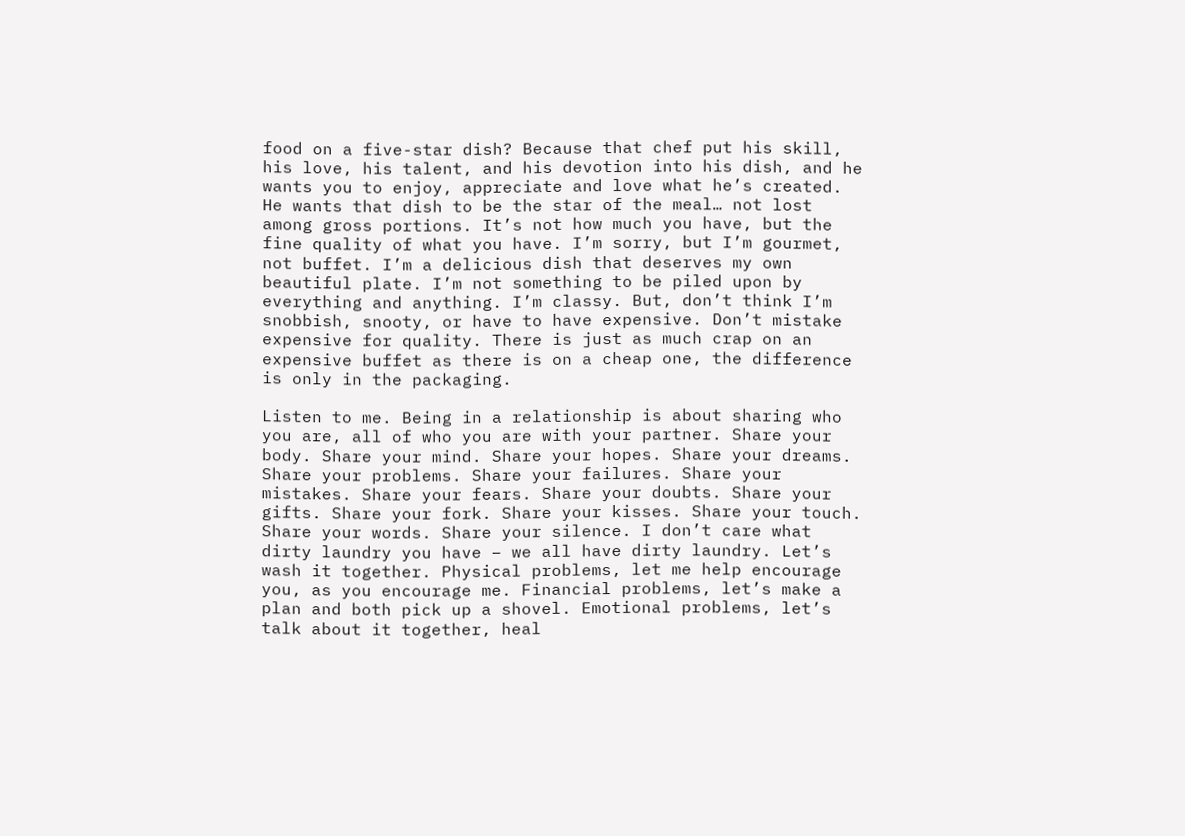food on a five-star dish? Because that chef put his skill, his love, his talent, and his devotion into his dish, and he wants you to enjoy, appreciate and love what he’s created. He wants that dish to be the star of the meal… not lost among gross portions. It’s not how much you have, but the fine quality of what you have. I’m sorry, but I’m gourmet, not buffet. I’m a delicious dish that deserves my own beautiful plate. I’m not something to be piled upon by everything and anything. I’m classy. But, don’t think I’m snobbish, snooty, or have to have expensive. Don’t mistake expensive for quality. There is just as much crap on an expensive buffet as there is on a cheap one, the difference is only in the packaging.

Listen to me. Being in a relationship is about sharing who you are, all of who you are with your partner. Share your body. Share your mind. Share your hopes. Share your dreams. Share your problems. Share your failures. Share your mistakes. Share your fears. Share your doubts. Share your gifts. Share your fork. Share your kisses. Share your touch. Share your words. Share your silence. I don’t care what dirty laundry you have – we all have dirty laundry. Let’s wash it together. Physical problems, let me help encourage you, as you encourage me. Financial problems, let’s make a plan and both pick up a shovel. Emotional problems, let’s talk about it together, heal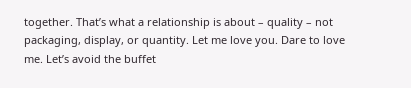together. That’s what a relationship is about – quality – not packaging, display, or quantity. Let me love you. Dare to love me. Let’s avoid the buffet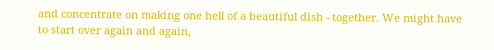and concentrate on making one hell of a beautiful dish - together. We might have to start over again and again,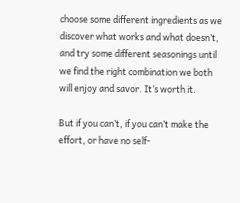choose some different ingredients as we discover what works and what doesn’t, and try some different seasonings until we find the right combination we both will enjoy and savor. It’s worth it.

But if you can’t, if you can’t make the effort, or have no self-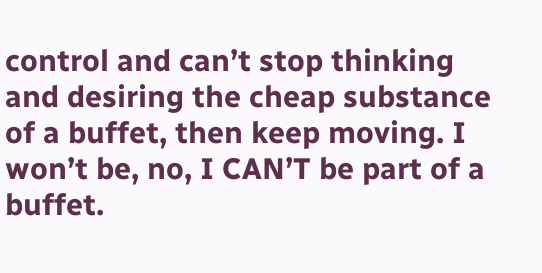control and can’t stop thinking and desiring the cheap substance of a buffet, then keep moving. I won’t be, no, I CAN’T be part of a buffet.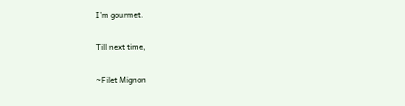I’m gourmet.

Till next time,

~Filet Mignon